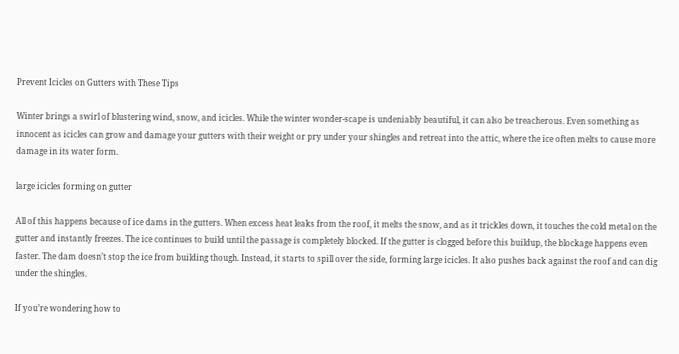Prevent Icicles on Gutters with These Tips

Winter brings a swirl of blustering wind, snow, and icicles. While the winter wonder-scape is undeniably beautiful, it can also be treacherous. Even something as innocent as icicles can grow and damage your gutters with their weight or pry under your shingles and retreat into the attic, where the ice often melts to cause more damage in its water form.

large icicles forming on gutter

All of this happens because of ice dams in the gutters. When excess heat leaks from the roof, it melts the snow, and as it trickles down, it touches the cold metal on the gutter and instantly freezes. The ice continues to build until the passage is completely blocked. If the gutter is clogged before this buildup, the blockage happens even faster. The dam doesn’t stop the ice from building though. Instead, it starts to spill over the side, forming large icicles. It also pushes back against the roof and can dig under the shingles.

If you’re wondering how to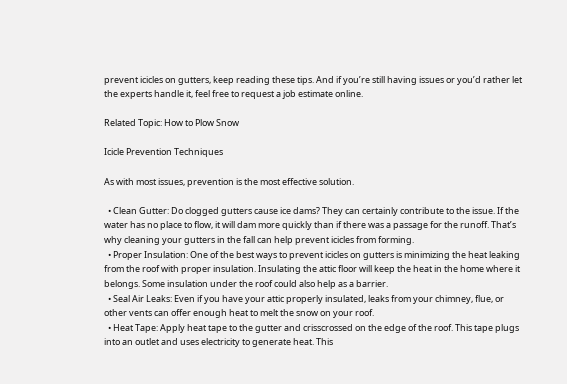prevent icicles on gutters, keep reading these tips. And if you’re still having issues or you’d rather let the experts handle it, feel free to request a job estimate online.

Related Topic: How to Plow Snow

Icicle Prevention Techniques

As with most issues, prevention is the most effective solution.

  • Clean Gutter: Do clogged gutters cause ice dams? They can certainly contribute to the issue. If the water has no place to flow, it will dam more quickly than if there was a passage for the runoff. That’s why cleaning your gutters in the fall can help prevent icicles from forming.
  • Proper Insulation: One of the best ways to prevent icicles on gutters is minimizing the heat leaking from the roof with proper insulation. Insulating the attic floor will keep the heat in the home where it belongs. Some insulation under the roof could also help as a barrier.
  • Seal Air Leaks: Even if you have your attic properly insulated, leaks from your chimney, flue, or other vents can offer enough heat to melt the snow on your roof.
  • Heat Tape: Apply heat tape to the gutter and crisscrossed on the edge of the roof. This tape plugs into an outlet and uses electricity to generate heat. This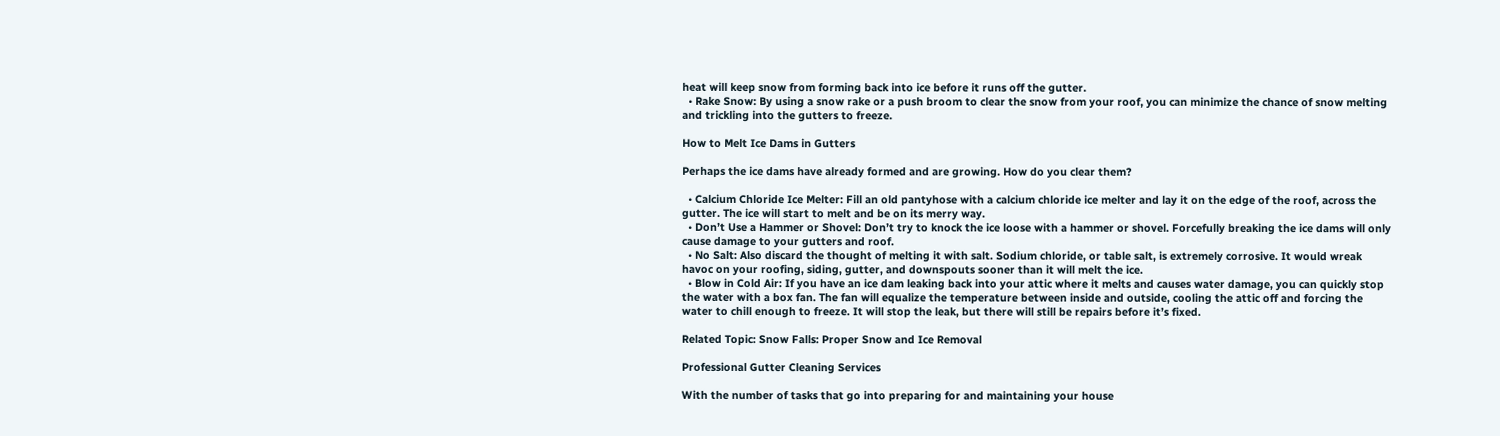heat will keep snow from forming back into ice before it runs off the gutter.
  • Rake Snow: By using a snow rake or a push broom to clear the snow from your roof, you can minimize the chance of snow melting and trickling into the gutters to freeze.

How to Melt Ice Dams in Gutters

Perhaps the ice dams have already formed and are growing. How do you clear them?

  • Calcium Chloride Ice Melter: Fill an old pantyhose with a calcium chloride ice melter and lay it on the edge of the roof, across the gutter. The ice will start to melt and be on its merry way.
  • Don’t Use a Hammer or Shovel: Don’t try to knock the ice loose with a hammer or shovel. Forcefully breaking the ice dams will only cause damage to your gutters and roof.
  • No Salt: Also discard the thought of melting it with salt. Sodium chloride, or table salt, is extremely corrosive. It would wreak havoc on your roofing, siding, gutter, and downspouts sooner than it will melt the ice.
  • Blow in Cold Air: If you have an ice dam leaking back into your attic where it melts and causes water damage, you can quickly stop the water with a box fan. The fan will equalize the temperature between inside and outside, cooling the attic off and forcing the water to chill enough to freeze. It will stop the leak, but there will still be repairs before it’s fixed.

Related Topic: Snow Falls: Proper Snow and Ice Removal

Professional Gutter Cleaning Services

With the number of tasks that go into preparing for and maintaining your house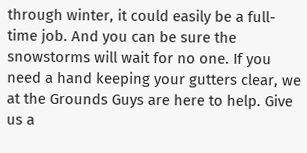through winter, it could easily be a full-time job. And you can be sure the snowstorms will wait for no one. If you need a hand keeping your gutters clear, we at the Grounds Guys are here to help. Give us a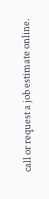call or request a job estimate online.